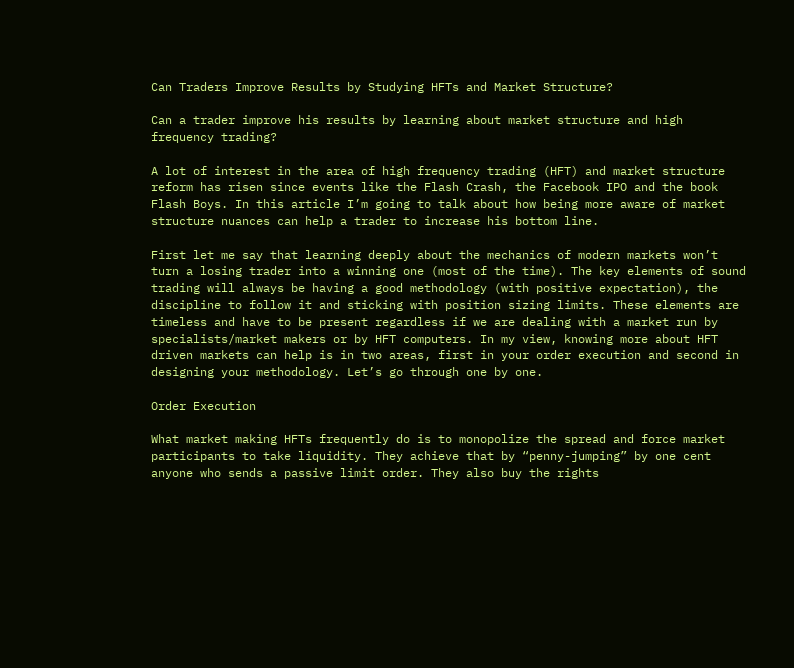Can Traders Improve Results by Studying HFTs and Market Structure?

Can a trader improve his results by learning about market structure and high frequency trading?

A lot of interest in the area of high frequency trading (HFT) and market structure reform has risen since events like the Flash Crash, the Facebook IPO and the book Flash Boys. In this article I’m going to talk about how being more aware of market structure nuances can help a trader to increase his bottom line.

First let me say that learning deeply about the mechanics of modern markets won’t turn a losing trader into a winning one (most of the time). The key elements of sound trading will always be having a good methodology (with positive expectation), the discipline to follow it and sticking with position sizing limits. These elements are timeless and have to be present regardless if we are dealing with a market run by specialists/market makers or by HFT computers. In my view, knowing more about HFT driven markets can help is in two areas, first in your order execution and second in designing your methodology. Let’s go through one by one.

Order Execution

What market making HFTs frequently do is to monopolize the spread and force market participants to take liquidity. They achieve that by “penny-jumping” by one cent anyone who sends a passive limit order. They also buy the rights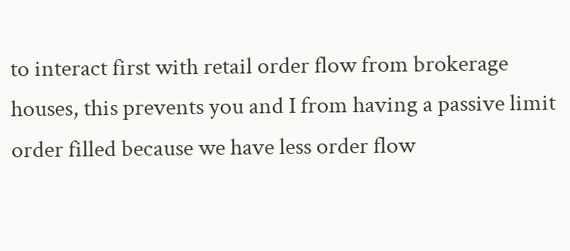to interact first with retail order flow from brokerage houses, this prevents you and I from having a passive limit order filled because we have less order flow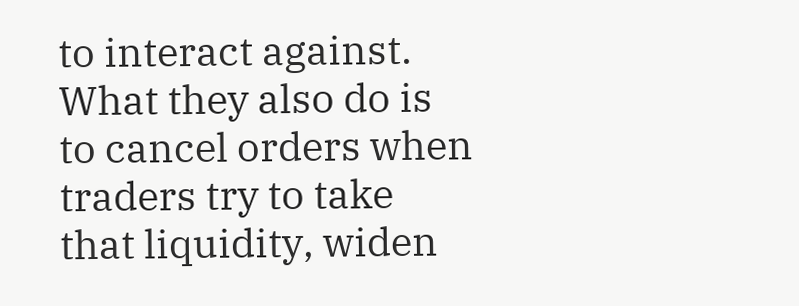to interact against. What they also do is to cancel orders when traders try to take that liquidity, widen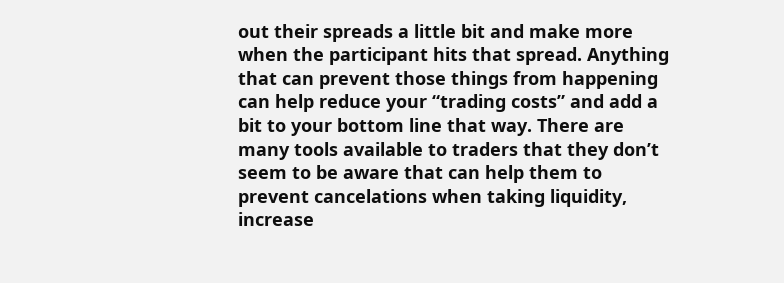out their spreads a little bit and make more when the participant hits that spread. Anything that can prevent those things from happening can help reduce your “trading costs” and add a bit to your bottom line that way. There are many tools available to traders that they don’t seem to be aware that can help them to prevent cancelations when taking liquidity, increase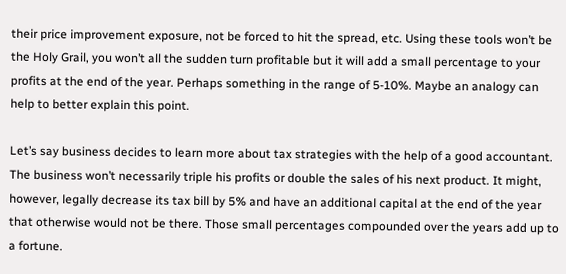their price improvement exposure, not be forced to hit the spread, etc. Using these tools won’t be the Holy Grail, you won’t all the sudden turn profitable but it will add a small percentage to your profits at the end of the year. Perhaps something in the range of 5-10%. Maybe an analogy can help to better explain this point.

Let’s say business decides to learn more about tax strategies with the help of a good accountant. The business won’t necessarily triple his profits or double the sales of his next product. It might, however, legally decrease its tax bill by 5% and have an additional capital at the end of the year that otherwise would not be there. Those small percentages compounded over the years add up to a fortune.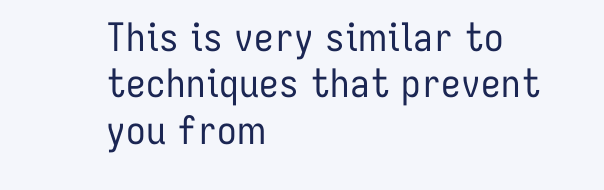This is very similar to techniques that prevent you from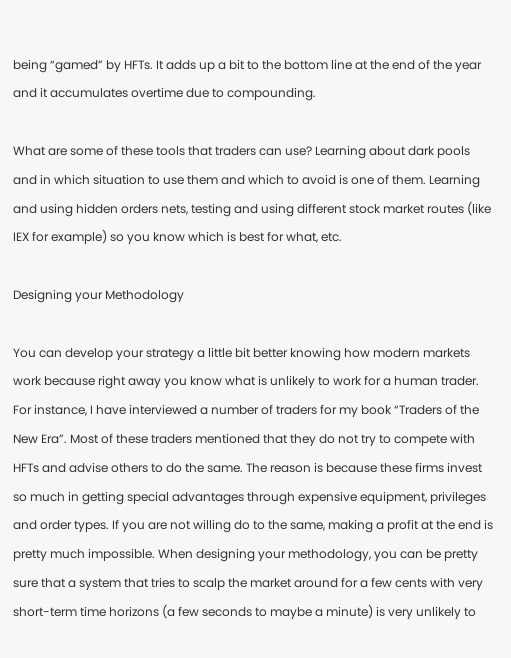being “gamed” by HFTs. It adds up a bit to the bottom line at the end of the year and it accumulates overtime due to compounding.

What are some of these tools that traders can use? Learning about dark pools and in which situation to use them and which to avoid is one of them. Learning and using hidden orders nets, testing and using different stock market routes (like IEX for example) so you know which is best for what, etc.

Designing your Methodology

You can develop your strategy a little bit better knowing how modern markets work because right away you know what is unlikely to work for a human trader. For instance, I have interviewed a number of traders for my book “Traders of the New Era”. Most of these traders mentioned that they do not try to compete with HFTs and advise others to do the same. The reason is because these firms invest so much in getting special advantages through expensive equipment, privileges and order types. If you are not willing do to the same, making a profit at the end is pretty much impossible. When designing your methodology, you can be pretty sure that a system that tries to scalp the market around for a few cents with very short-term time horizons (a few seconds to maybe a minute) is very unlikely to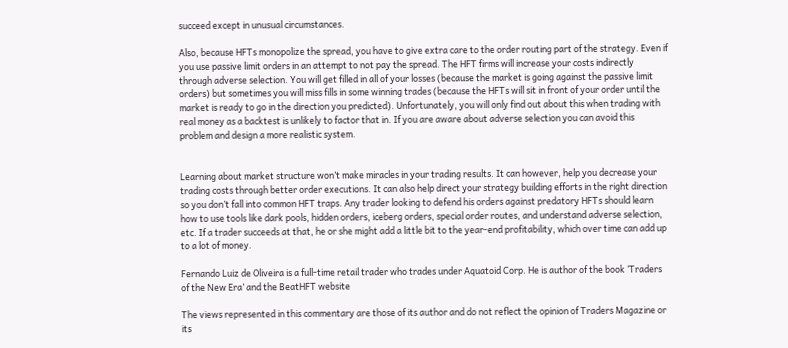succeed except in unusual circumstances.

Also, because HFTs monopolize the spread, you have to give extra care to the order routing part of the strategy. Even if you use passive limit orders in an attempt to not pay the spread. The HFT firms will increase your costs indirectly through adverse selection. You will get filled in all of your losses (because the market is going against the passive limit orders) but sometimes you will miss fills in some winning trades (because the HFTs will sit in front of your order until the market is ready to go in the direction you predicted). Unfortunately, you will only find out about this when trading with real money as a backtest is unlikely to factor that in. If you are aware about adverse selection you can avoid this problem and design a more realistic system.


Learning about market structure won’t make miracles in your trading results. It can however, help you decrease your trading costs through better order executions. It can also help direct your strategy building efforts in the right direction so you don’t fall into common HFT traps. Any trader looking to defend his orders against predatory HFTs should learn how to use tools like dark pools, hidden orders, iceberg orders, special order routes, and understand adverse selection, etc. If a trader succeeds at that, he or she might add a little bit to the year-end profitability, which over time can add up to a lot of money.

Fernando Luiz de Oliveira is a full-time retail trader who trades under Aquatoid Corp. He is author of the book ‘Traders of the New Era’ and the BeatHFT website

The views represented in this commentary are those of its author and do not reflect the opinion of Traders Magazine or its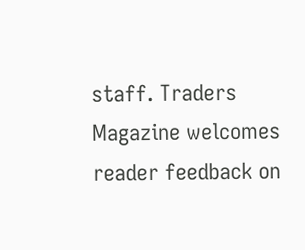staff. Traders Magazine welcomes reader feedback on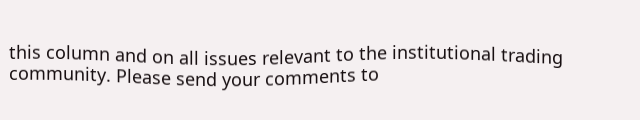this column and on all issues relevant to the institutional trading community. Please send your comments to